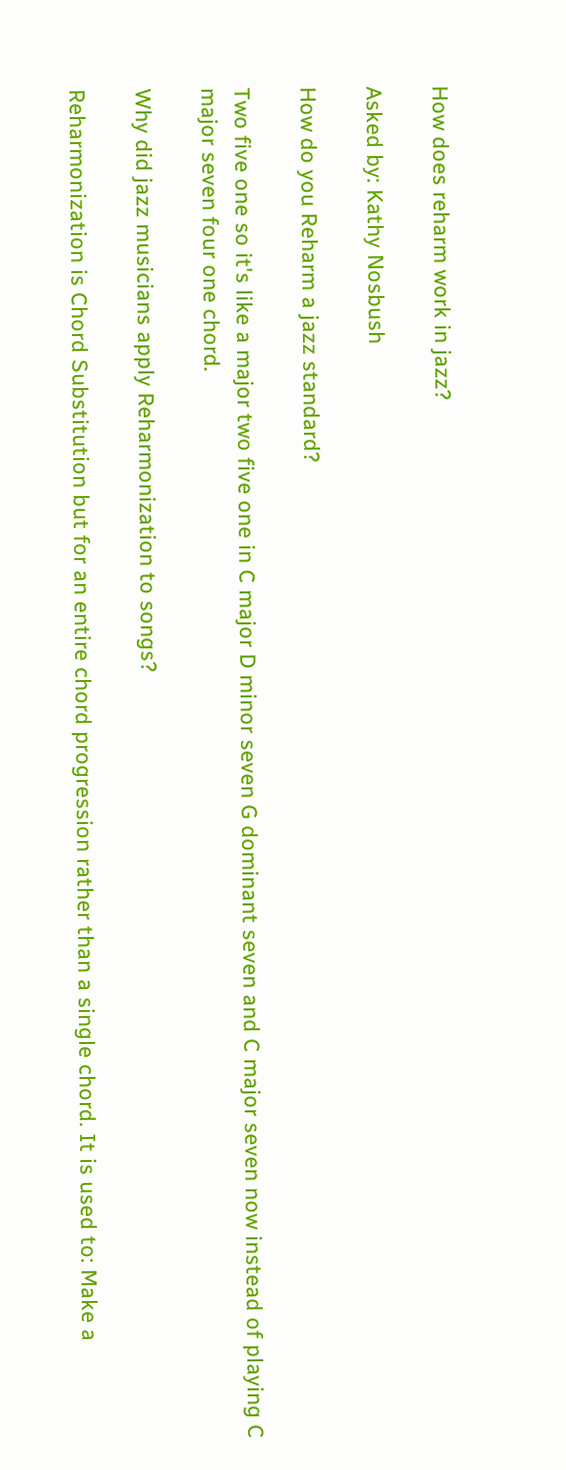How does reharm work in jazz?

Asked by: Kathy Nosbush

How do you Reharm a jazz standard?

Two five one so it's like a major two five one in C major D minor seven G dominant seven and C major seven now instead of playing C major seven four one chord.

Why did jazz musicians apply Reharmonization to songs?

Reharmonization is Chord Substitution but for an entire chord progression rather than a single chord. It is used to: Make a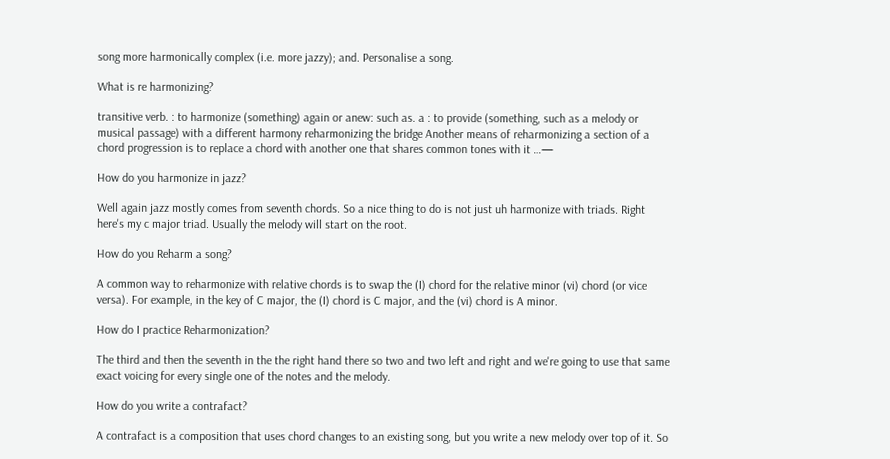song more harmonically complex (i.e. more jazzy); and. Personalise a song.

What is re harmonizing?

transitive verb. : to harmonize (something) again or anew: such as. a : to provide (something, such as a melody or musical passage) with a different harmony reharmonizing the bridge Another means of reharmonizing a section of a chord progression is to replace a chord with another one that shares common tones with it …—

How do you harmonize in jazz?

Well again jazz mostly comes from seventh chords. So a nice thing to do is not just uh harmonize with triads. Right here's my c major triad. Usually the melody will start on the root.

How do you Reharm a song?

A common way to reharmonize with relative chords is to swap the (I) chord for the relative minor (vi) chord (or vice versa). For example, in the key of C major, the (I) chord is C major, and the (vi) chord is A minor.

How do I practice Reharmonization?

The third and then the seventh in the the right hand there so two and two left and right and we're going to use that same exact voicing for every single one of the notes and the melody.

How do you write a contrafact?

A contrafact is a composition that uses chord changes to an existing song, but you write a new melody over top of it. So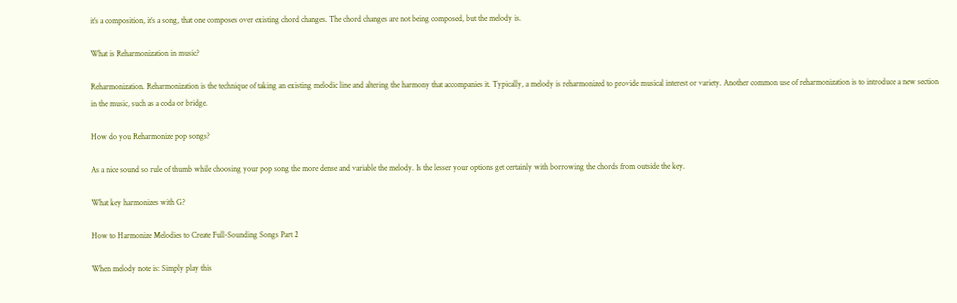it’s a composition, it’s a song, that one composes over existing chord changes. The chord changes are not being composed, but the melody is.

What is Reharmonization in music?

Reharmonization. Reharmonization is the technique of taking an existing melodic line and altering the harmony that accompanies it. Typically, a melody is reharmonized to provide musical interest or variety. Another common use of reharmonization is to introduce a new section in the music, such as a coda or bridge.

How do you Reharmonize pop songs?

As a nice sound so rule of thumb while choosing your pop song the more dense and variable the melody. Is the lesser your options get certainly with borrowing the chords from outside the key.

What key harmonizes with G?

How to Harmonize Melodies to Create Full-Sounding Songs Part 2

When melody note is: Simply play this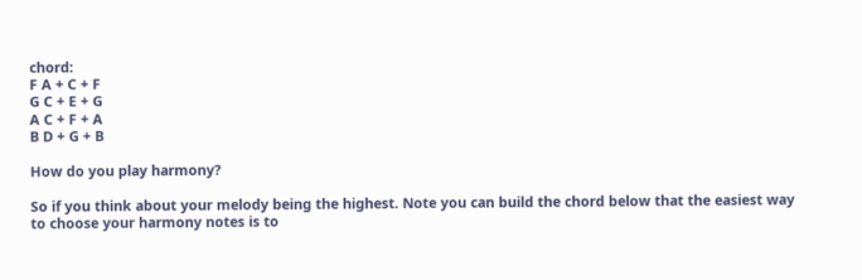chord:
F A + C + F
G C + E + G
A C + F + A
B D + G + B

How do you play harmony?

So if you think about your melody being the highest. Note you can build the chord below that the easiest way to choose your harmony notes is to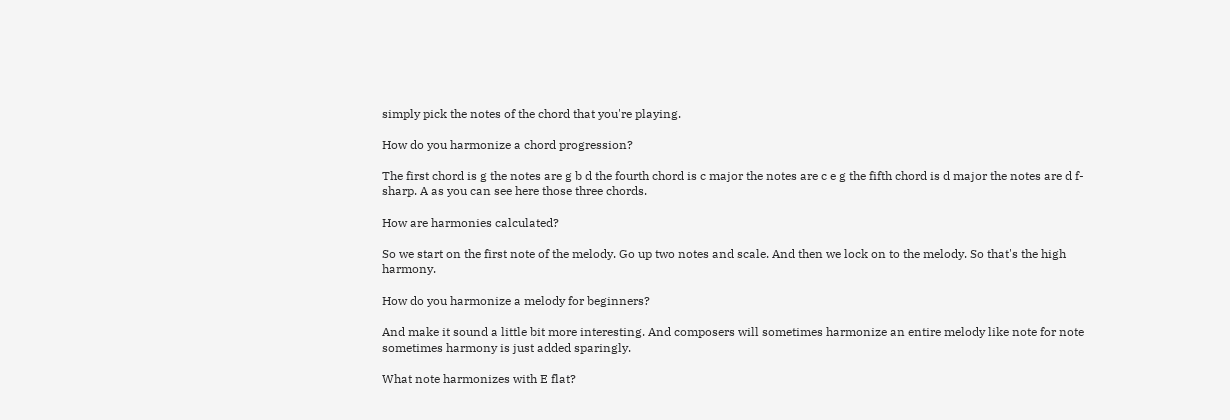simply pick the notes of the chord that you're playing.

How do you harmonize a chord progression?

The first chord is g the notes are g b d the fourth chord is c major the notes are c e g the fifth chord is d major the notes are d f-sharp. A as you can see here those three chords.

How are harmonies calculated?

So we start on the first note of the melody. Go up two notes and scale. And then we lock on to the melody. So that's the high harmony.

How do you harmonize a melody for beginners?

And make it sound a little bit more interesting. And composers will sometimes harmonize an entire melody like note for note sometimes harmony is just added sparingly.

What note harmonizes with E flat?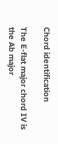Chord identification

The E-flat major chord IV is the Ab major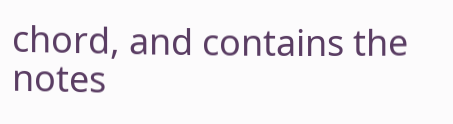chord, and contains the notes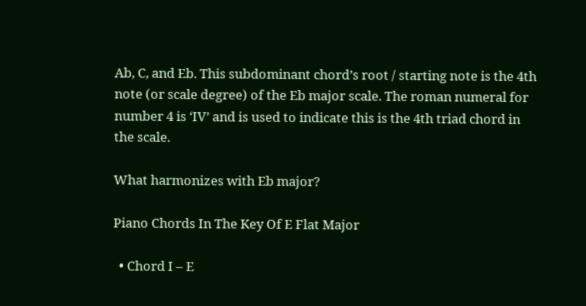Ab, C, and Eb. This subdominant chord’s root / starting note is the 4th note (or scale degree) of the Eb major scale. The roman numeral for number 4 is ‘IV’ and is used to indicate this is the 4th triad chord in the scale.

What harmonizes with Eb major?

Piano Chords In The Key Of E Flat Major

  • Chord I – E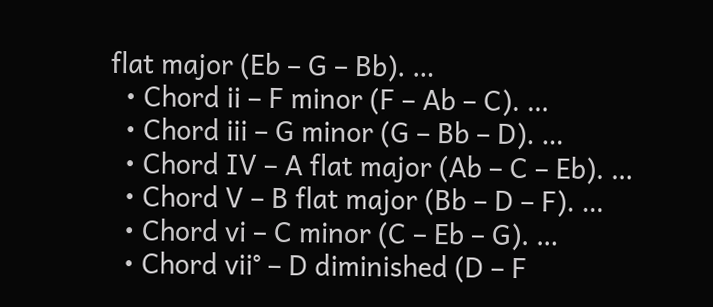flat major (Eb – G – Bb). …
  • Chord ii – F minor (F – Ab – C). …
  • Chord iii – G minor (G – Bb – D). …
  • Chord IV – A flat major (Ab – C – Eb). …
  • Chord V – B flat major (Bb – D – F). …
  • Chord vi – C minor (C – Eb – G). …
  • Chord vii° – D diminished (D – F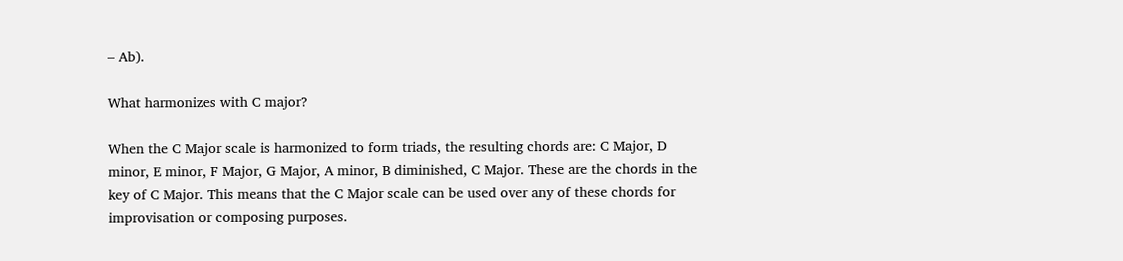– Ab).

What harmonizes with C major?

When the C Major scale is harmonized to form triads, the resulting chords are: C Major, D minor, E minor, F Major, G Major, A minor, B diminished, C Major. These are the chords in the key of C Major. This means that the C Major scale can be used over any of these chords for improvisation or composing purposes.